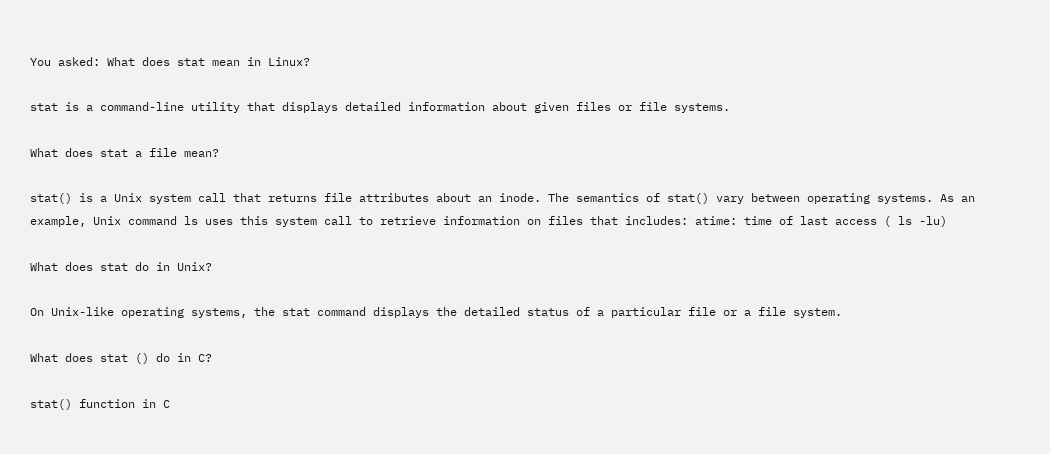You asked: What does stat mean in Linux?

stat is a command-line utility that displays detailed information about given files or file systems.

What does stat a file mean?

stat() is a Unix system call that returns file attributes about an inode. The semantics of stat() vary between operating systems. As an example, Unix command ls uses this system call to retrieve information on files that includes: atime: time of last access ( ls -lu)

What does stat do in Unix?

On Unix-like operating systems, the stat command displays the detailed status of a particular file or a file system.

What does stat () do in C?

stat() function in C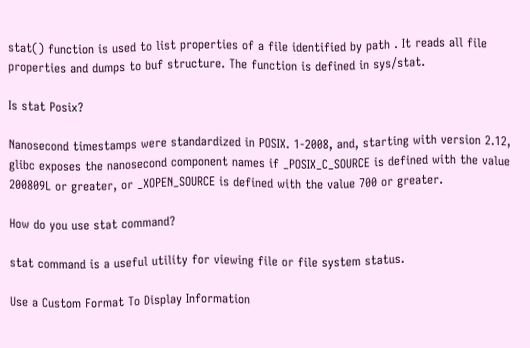stat() function is used to list properties of a file identified by path . It reads all file properties and dumps to buf structure. The function is defined in sys/stat.

Is stat Posix?

Nanosecond timestamps were standardized in POSIX. 1-2008, and, starting with version 2.12, glibc exposes the nanosecond component names if _POSIX_C_SOURCE is defined with the value 200809L or greater, or _XOPEN_SOURCE is defined with the value 700 or greater.

How do you use stat command?

stat command is a useful utility for viewing file or file system status.

Use a Custom Format To Display Information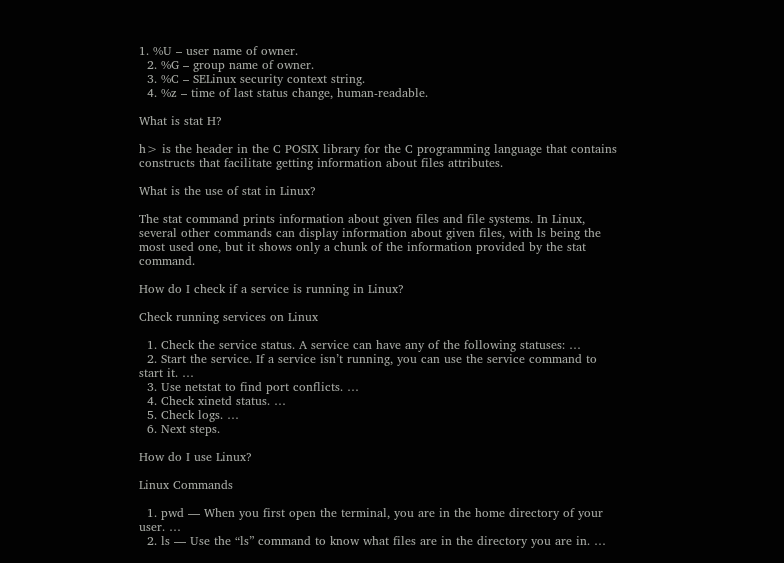1. %U – user name of owner.
  2. %G – group name of owner.
  3. %C – SELinux security context string.
  4. %z – time of last status change, human-readable.

What is stat H?

h> is the header in the C POSIX library for the C programming language that contains constructs that facilitate getting information about files attributes.

What is the use of stat in Linux?

The stat command prints information about given files and file systems. In Linux, several other commands can display information about given files, with ls being the most used one, but it shows only a chunk of the information provided by the stat command.

How do I check if a service is running in Linux?

Check running services on Linux

  1. Check the service status. A service can have any of the following statuses: …
  2. Start the service. If a service isn’t running, you can use the service command to start it. …
  3. Use netstat to find port conflicts. …
  4. Check xinetd status. …
  5. Check logs. …
  6. Next steps.

How do I use Linux?

Linux Commands

  1. pwd — When you first open the terminal, you are in the home directory of your user. …
  2. ls — Use the “ls” command to know what files are in the directory you are in. …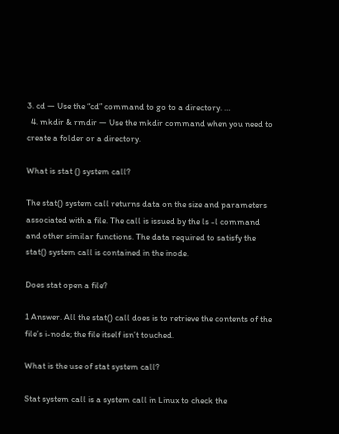3. cd — Use the “cd” command to go to a directory. …
  4. mkdir & rmdir — Use the mkdir command when you need to create a folder or a directory.

What is stat () system call?

The stat() system call returns data on the size and parameters associated with a file. The call is issued by the ls -l command and other similar functions. The data required to satisfy the stat() system call is contained in the inode.

Does stat open a file?

1 Answer. All the stat() call does is to retrieve the contents of the file’s i-node; the file itself isn’t touched.

What is the use of stat system call?

Stat system call is a system call in Linux to check the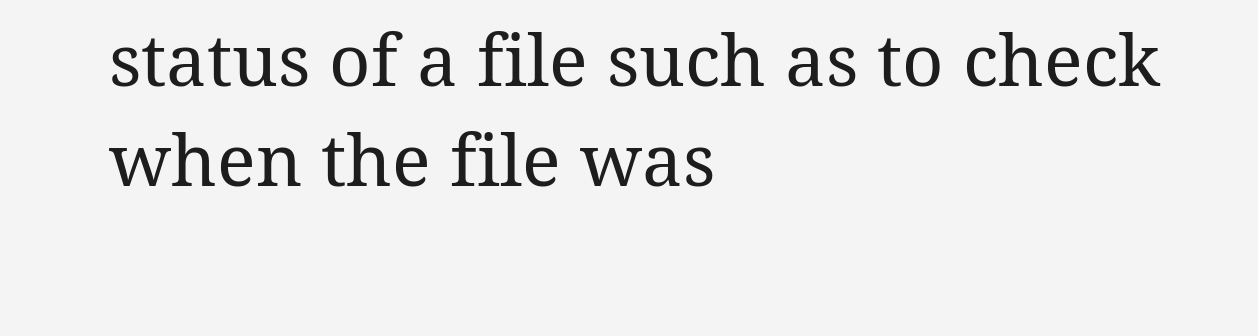status of a file such as to check when the file was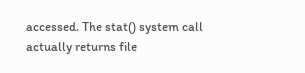accessed. The stat() system call actually returns file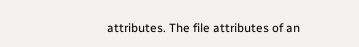attributes. The file attributes of an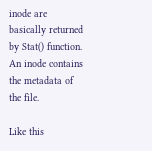inode are basically returned by Stat() function. An inode contains the metadata of the file.

Like this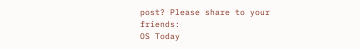post? Please share to your friends:
OS Today